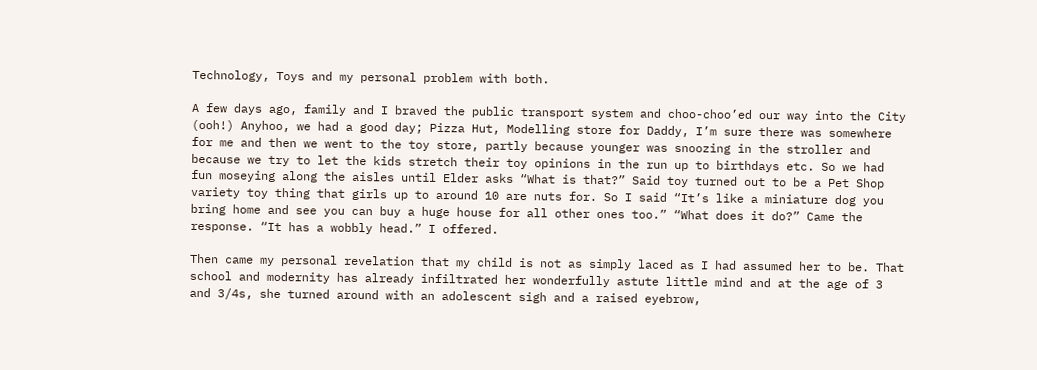Technology, Toys and my personal problem with both.

A few days ago, family and I braved the public transport system and choo-choo’ed our way into the City (ooh!) Anyhoo, we had a good day; Pizza Hut, Modelling store for Daddy, I’m sure there was somewhere for me and then we went to the toy store, partly because younger was snoozing in the stroller and because we try to let the kids stretch their toy opinions in the run up to birthdays etc. So we had fun moseying along the aisles until Elder asks “What is that?” Said toy turned out to be a Pet Shop variety toy thing that girls up to around 10 are nuts for. So I said “It’s like a miniature dog you bring home and see you can buy a huge house for all other ones too.” “What does it do?” Came the response. “It has a wobbly head.” I offered.

Then came my personal revelation that my child is not as simply laced as I had assumed her to be. That school and modernity has already infiltrated her wonderfully astute little mind and at the age of 3 and 3/4s, she turned around with an adolescent sigh and a raised eyebrow,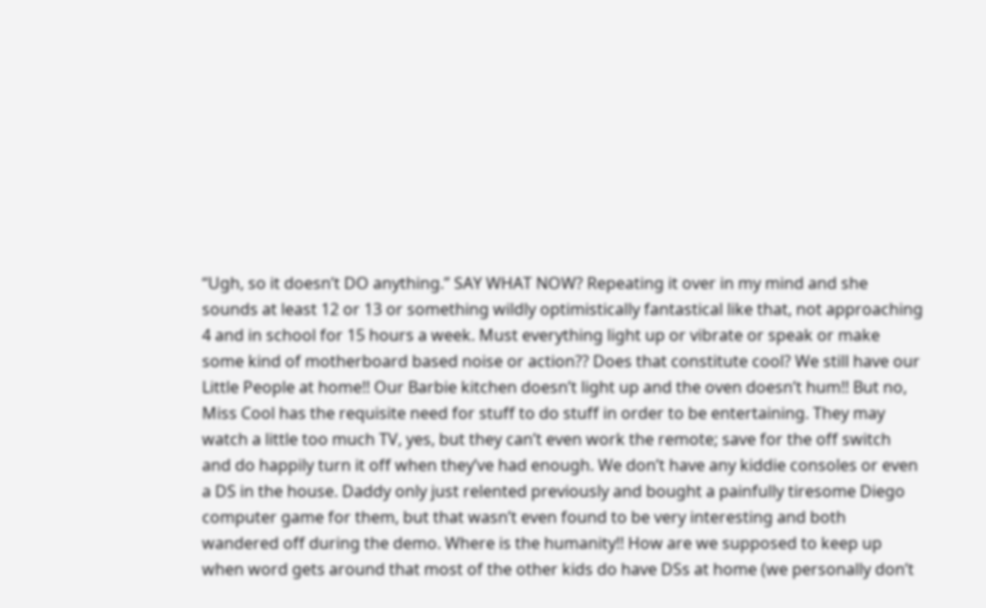“Ugh, so it doesn’t DO anything.” SAY WHAT NOW? Repeating it over in my mind and she sounds at least 12 or 13 or something wildly optimistically fantastical like that, not approaching 4 and in school for 15 hours a week. Must everything light up or vibrate or speak or make some kind of motherboard based noise or action?? Does that constitute cool? We still have our Little People at home!! Our Barbie kitchen doesn’t light up and the oven doesn’t hum!! But no, Miss Cool has the requisite need for stuff to do stuff in order to be entertaining. They may watch a little too much TV, yes, but they can’t even work the remote; save for the off switch and do happily turn it off when they’ve had enough. We don’t have any kiddie consoles or even a DS in the house. Daddy only just relented previously and bought a painfully tiresome Diego computer game for them, but that wasn’t even found to be very interesting and both wandered off during the demo. Where is the humanity!! How are we supposed to keep up when word gets around that most of the other kids do have DSs at home (we personally don’t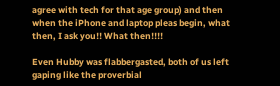agree with tech for that age group) and then when the iPhone and laptop pleas begin, what then, I ask you!! What then!!!!

Even Hubby was flabbergasted, both of us left gaping like the proverbial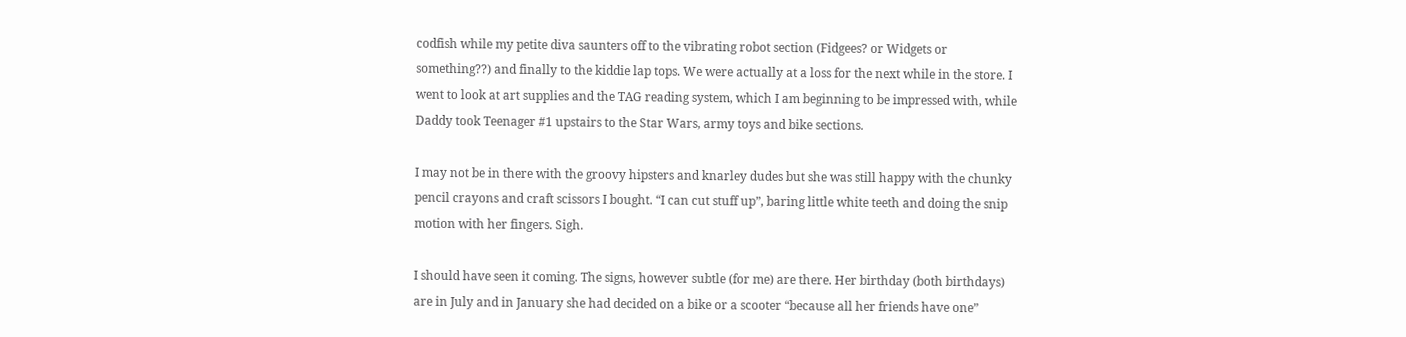codfish while my petite diva saunters off to the vibrating robot section (Fidgees? or Widgets or something??) and finally to the kiddie lap tops. We were actually at a loss for the next while in the store. I went to look at art supplies and the TAG reading system, which I am beginning to be impressed with, while Daddy took Teenager #1 upstairs to the Star Wars, army toys and bike sections.

I may not be in there with the groovy hipsters and knarley dudes but she was still happy with the chunky pencil crayons and craft scissors I bought. “I can cut stuff up”, baring little white teeth and doing the snip motion with her fingers. Sigh.

I should have seen it coming. The signs, however subtle (for me) are there. Her birthday (both birthdays) are in July and in January she had decided on a bike or a scooter “because all her friends have one”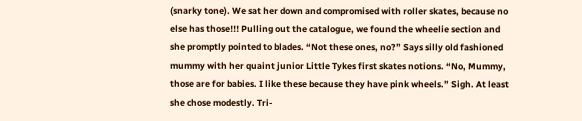(snarky tone). We sat her down and compromised with roller skates, because no else has those!!! Pulling out the catalogue, we found the wheelie section and she promptly pointed to blades. “Not these ones, no?” Says silly old fashioned mummy with her quaint junior Little Tykes first skates notions. “No, Mummy, those are for babies. I like these because they have pink wheels.” Sigh. At least she chose modestly. Tri-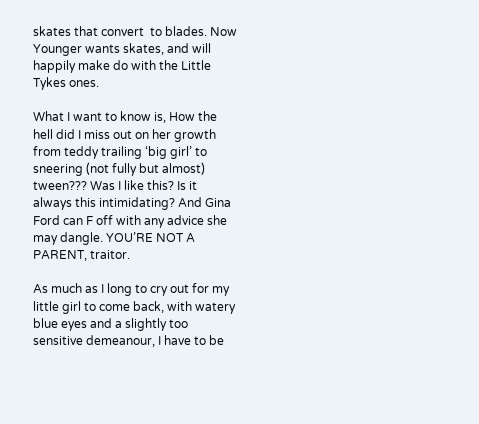skates that convert  to blades. Now Younger wants skates, and will happily make do with the Little Tykes ones.

What I want to know is, How the hell did I miss out on her growth from teddy trailing ‘big girl’ to sneering (not fully but almost) tween??? Was I like this? Is it always this intimidating? And Gina Ford can F off with any advice she may dangle. YOU’RE NOT A PARENT, traitor.

As much as I long to cry out for my little girl to come back, with watery blue eyes and a slightly too sensitive demeanour, I have to be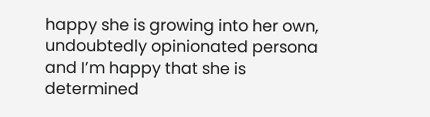happy she is growing into her own, undoubtedly opinionated persona and I’m happy that she is determined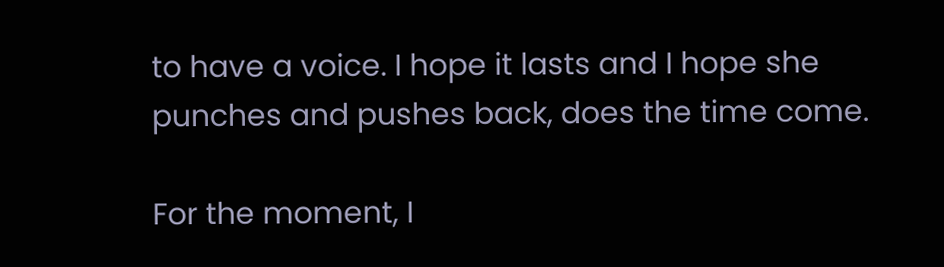to have a voice. I hope it lasts and I hope she punches and pushes back, does the time come.

For the moment, I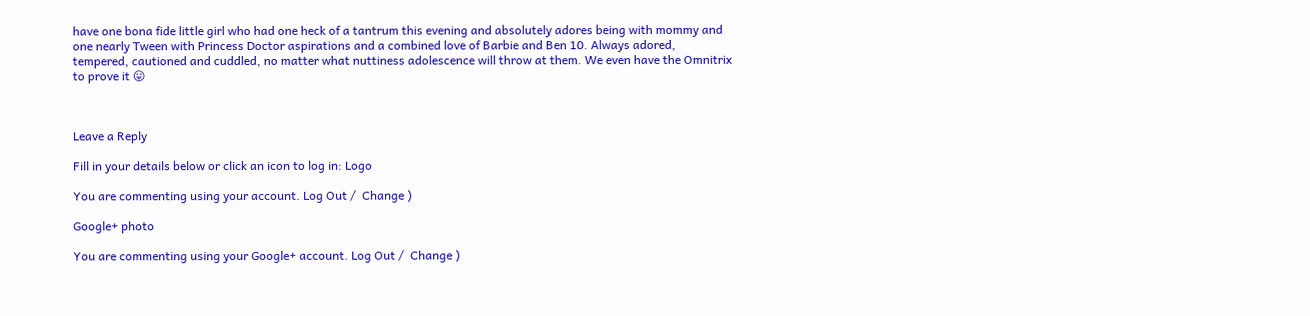have one bona fide little girl who had one heck of a tantrum this evening and absolutely adores being with mommy and one nearly Tween with Princess Doctor aspirations and a combined love of Barbie and Ben 10. Always adored, tempered, cautioned and cuddled, no matter what nuttiness adolescence will throw at them. We even have the Omnitrix to prove it 😛



Leave a Reply

Fill in your details below or click an icon to log in: Logo

You are commenting using your account. Log Out /  Change )

Google+ photo

You are commenting using your Google+ account. Log Out /  Change )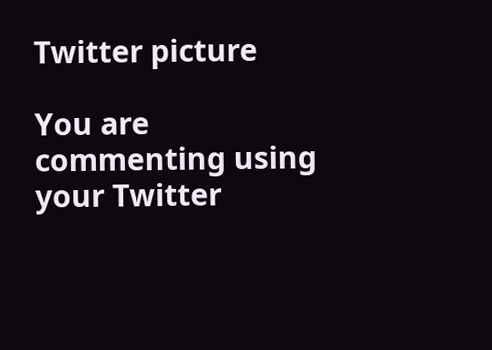Twitter picture

You are commenting using your Twitter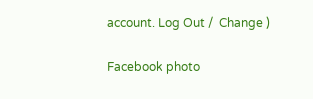account. Log Out /  Change )

Facebook photo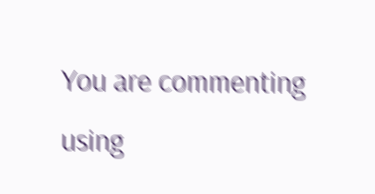You are commenting using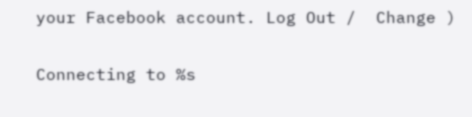your Facebook account. Log Out /  Change )

Connecting to %s